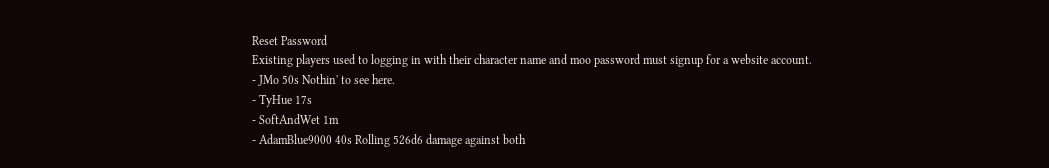Reset Password
Existing players used to logging in with their character name and moo password must signup for a website account.
- JMo 50s Nothin' to see here.
- TyHue 17s
- SoftAndWet 1m
- AdamBlue9000 40s Rolling 526d6 damage against both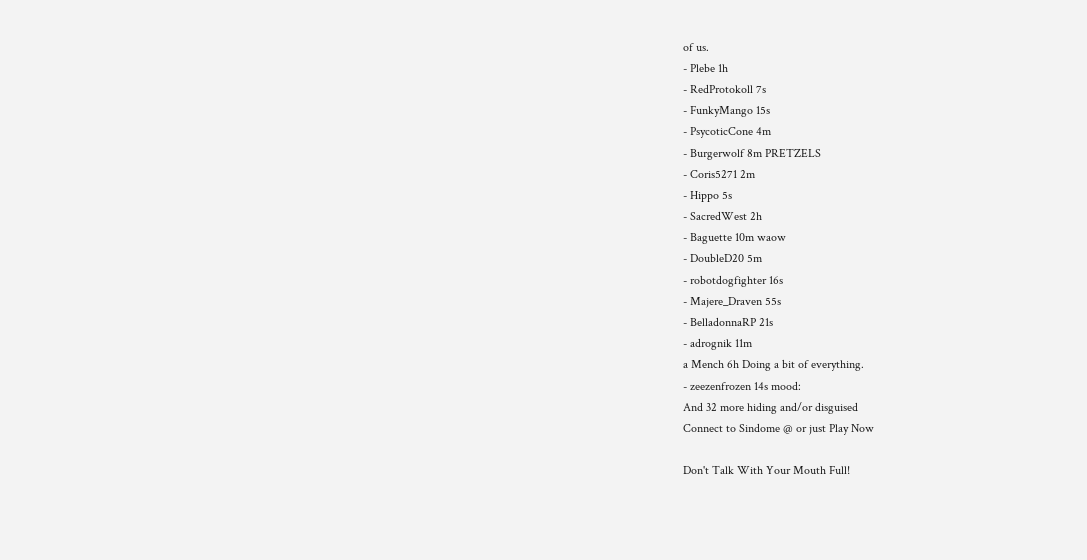of us.
- Plebe 1h
- RedProtokoll 7s
- FunkyMango 15s
- PsycoticCone 4m
- Burgerwolf 8m PRETZELS
- Coris5271 2m
- Hippo 5s
- SacredWest 2h
- Baguette 10m waow
- DoubleD20 5m
- robotdogfighter 16s
- Majere_Draven 55s
- BelladonnaRP 21s
- adrognik 11m
a Mench 6h Doing a bit of everything.
- zeezenfrozen 14s mood:
And 32 more hiding and/or disguised
Connect to Sindome @ or just Play Now

Don't Talk With Your Mouth Full!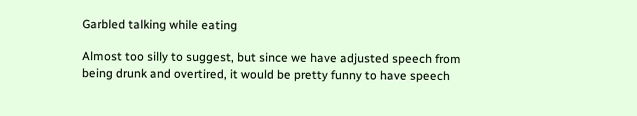Garbled talking while eating

Almost too silly to suggest, but since we have adjusted speech from being drunk and overtired, it would be pretty funny to have speech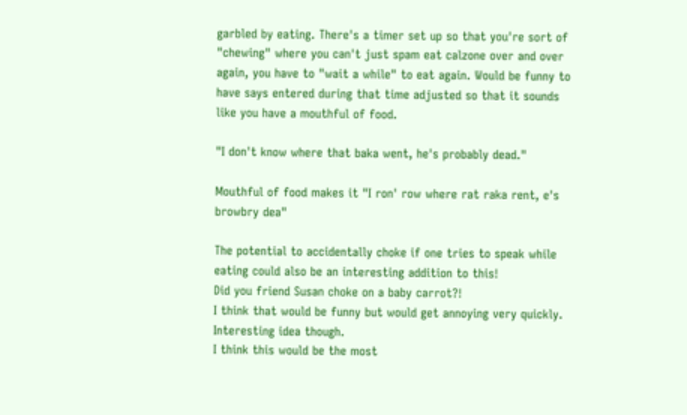garbled by eating. There's a timer set up so that you're sort of "chewing" where you can't just spam eat calzone over and over again, you have to "wait a while" to eat again. Would be funny to have says entered during that time adjusted so that it sounds like you have a mouthful of food.

"I don't know where that baka went, he's probably dead."

Mouthful of food makes it "I ron' row where rat raka rent, e's browbry dea"

The potential to accidentally choke if one tries to speak while eating could also be an interesting addition to this!
Did you friend Susan choke on a baby carrot?!
I think that would be funny but would get annoying very quickly. Interesting idea though.
I think this would be the most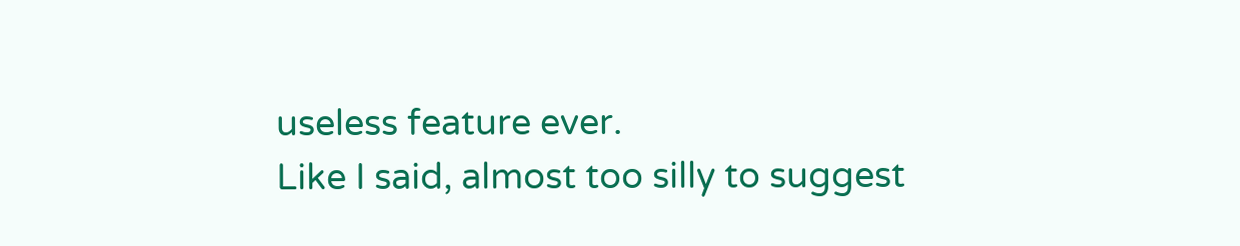useless feature ever.
Like I said, almost too silly to suggest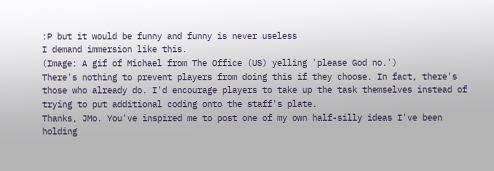:P but it would be funny and funny is never useless
I demand immersion like this.
(Image: A gif of Michael from The Office (US) yelling 'please God no.')
There's nothing to prevent players from doing this if they choose. In fact, there's those who already do. I'd encourage players to take up the task themselves instead of trying to put additional coding onto the staff's plate.
Thanks, JMo. You've inspired me to post one of my own half-silly ideas I've been holding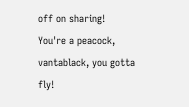off on sharing!
You're a peacock, vantablack, you gotta fly!